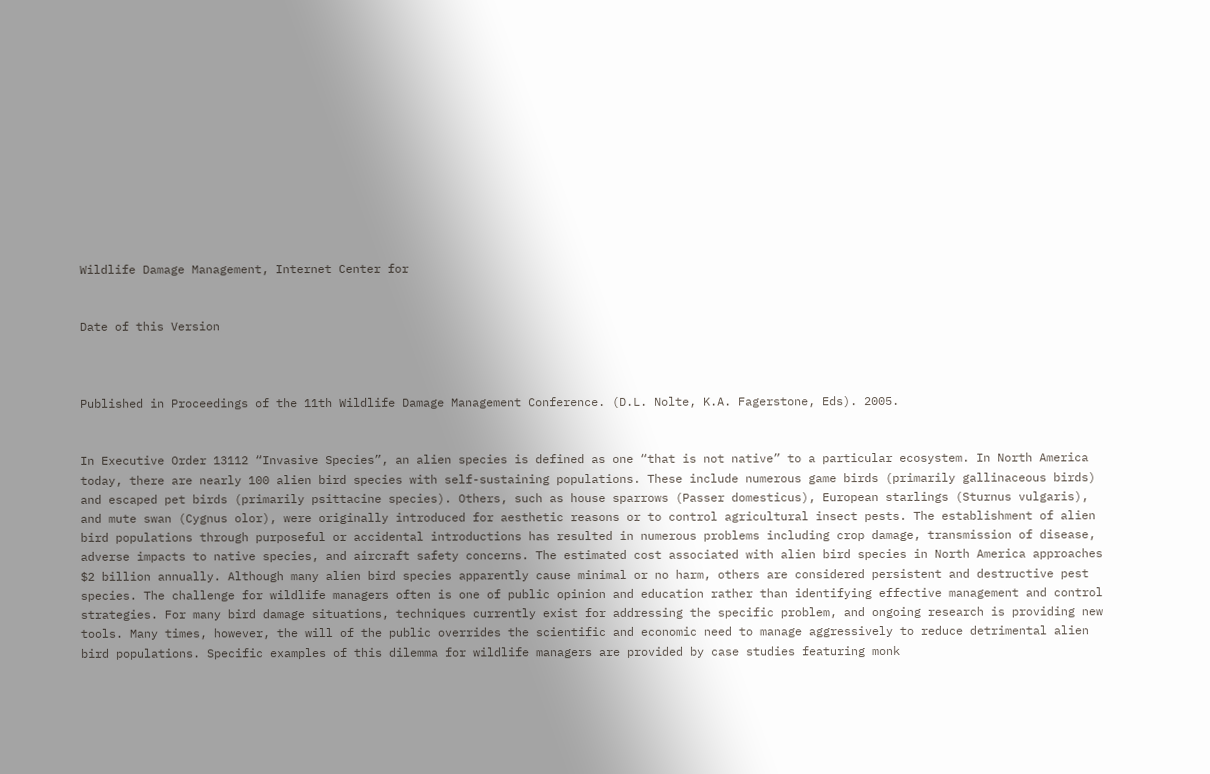Wildlife Damage Management, Internet Center for


Date of this Version



Published in Proceedings of the 11th Wildlife Damage Management Conference. (D.L. Nolte, K.A. Fagerstone, Eds). 2005.


In Executive Order 13112 “Invasive Species”, an alien species is defined as one “that is not native” to a particular ecosystem. In North America today, there are nearly 100 alien bird species with self-sustaining populations. These include numerous game birds (primarily gallinaceous birds) and escaped pet birds (primarily psittacine species). Others, such as house sparrows (Passer domesticus), European starlings (Sturnus vulgaris), and mute swan (Cygnus olor), were originally introduced for aesthetic reasons or to control agricultural insect pests. The establishment of alien bird populations through purposeful or accidental introductions has resulted in numerous problems including crop damage, transmission of disease, adverse impacts to native species, and aircraft safety concerns. The estimated cost associated with alien bird species in North America approaches $2 billion annually. Although many alien bird species apparently cause minimal or no harm, others are considered persistent and destructive pest species. The challenge for wildlife managers often is one of public opinion and education rather than identifying effective management and control strategies. For many bird damage situations, techniques currently exist for addressing the specific problem, and ongoing research is providing new tools. Many times, however, the will of the public overrides the scientific and economic need to manage aggressively to reduce detrimental alien bird populations. Specific examples of this dilemma for wildlife managers are provided by case studies featuring monk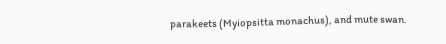parakeets (Myiopsitta monachus), and mute swan.